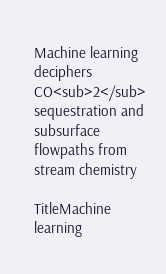Machine learning deciphers CO<sub>2</sub> sequestration and subsurface flowpaths from stream chemistry

TitleMachine learning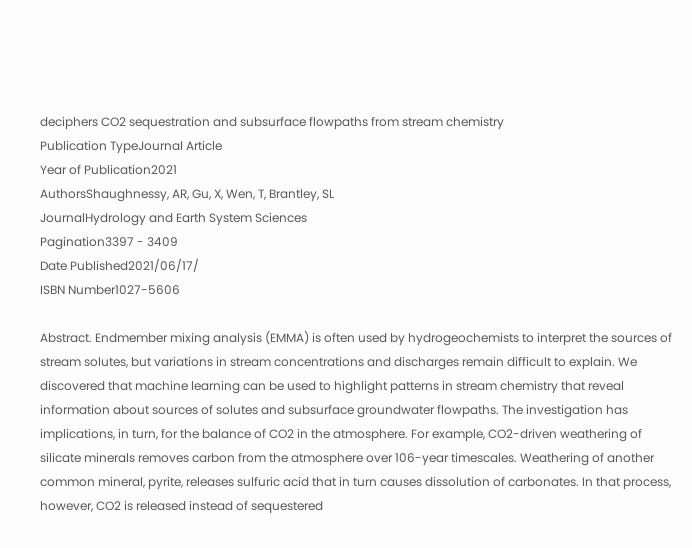deciphers CO2 sequestration and subsurface flowpaths from stream chemistry
Publication TypeJournal Article
Year of Publication2021
AuthorsShaughnessy, AR, Gu, X, Wen, T, Brantley, SL
JournalHydrology and Earth System Sciences
Pagination3397 - 3409
Date Published2021/06/17/
ISBN Number1027-5606

Abstract. Endmember mixing analysis (EMMA) is often used by hydrogeochemists to interpret the sources of stream solutes, but variations in stream concentrations and discharges remain difficult to explain. We discovered that machine learning can be used to highlight patterns in stream chemistry that reveal information about sources of solutes and subsurface groundwater flowpaths. The investigation has implications, in turn, for the balance of CO2 in the atmosphere. For example, CO2-driven weathering of silicate minerals removes carbon from the atmosphere over 106-year timescales. Weathering of another common mineral, pyrite, releases sulfuric acid that in turn causes dissolution of carbonates. In that process, however, CO2 is released instead of sequestered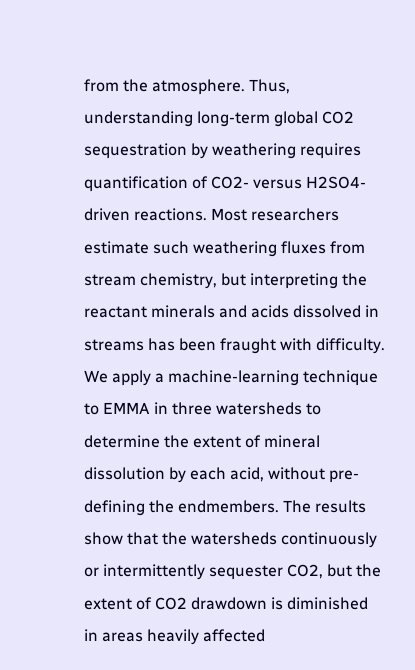from the atmosphere. Thus, understanding long-term global CO2 sequestration by weathering requires quantification of CO2- versus H2SO4-driven reactions. Most researchers estimate such weathering fluxes from stream chemistry, but interpreting the reactant minerals and acids dissolved in streams has been fraught with difficulty. We apply a machine-learning technique to EMMA in three watersheds to determine the extent of mineral dissolution by each acid, without pre-defining the endmembers. The results show that the watersheds continuously or intermittently sequester CO2, but the extent of CO2 drawdown is diminished in areas heavily affected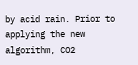by acid rain. Prior to applying the new algorithm, CO2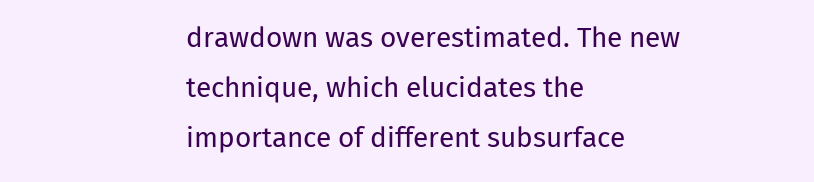drawdown was overestimated. The new technique, which elucidates the importance of different subsurface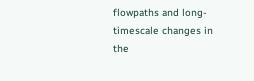flowpaths and long-timescale changes in the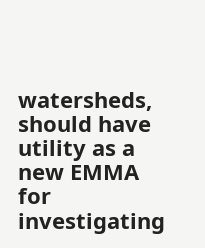watersheds, should have utility as a new EMMA for investigating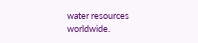water resources worldwide.